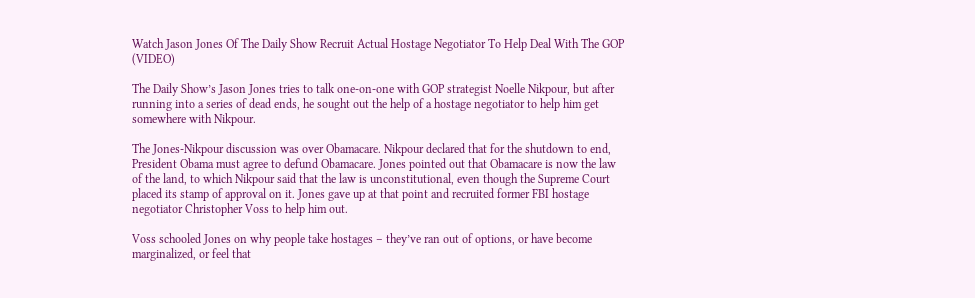Watch Jason Jones Of The Daily Show Recruit Actual Hostage Negotiator To Help Deal With The GOP (VIDEO)

The Daily Show’s Jason Jones tries to talk one-on-one with GOP strategist Noelle Nikpour, but after running into a series of dead ends, he sought out the help of a hostage negotiator to help him get somewhere with Nikpour.

The Jones-Nikpour discussion was over Obamacare. Nikpour declared that for the shutdown to end, President Obama must agree to defund Obamacare. Jones pointed out that Obamacare is now the law of the land, to which Nikpour said that the law is unconstitutional, even though the Supreme Court placed its stamp of approval on it. Jones gave up at that point and recruited former FBI hostage negotiator Christopher Voss to help him out.

Voss schooled Jones on why people take hostages – they’ve ran out of options, or have become marginalized, or feel that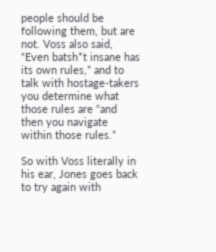people should be following them, but are not. Voss also said, “Even batsh*t insane has its own rules,” and to talk with hostage-takers you determine what those rules are “and then you navigate within those rules.”

So with Voss literally in his ear, Jones goes back to try again with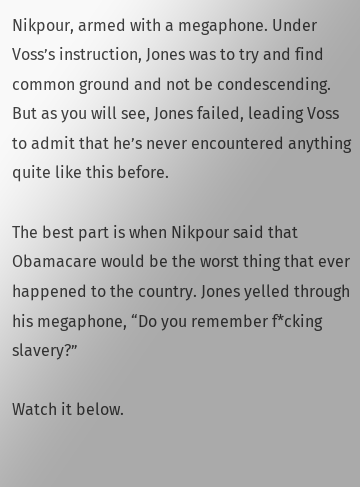Nikpour, armed with a megaphone. Under Voss’s instruction, Jones was to try and find common ground and not be condescending. But as you will see, Jones failed, leading Voss to admit that he’s never encountered anything quite like this before.

The best part is when Nikpour said that Obamacare would be the worst thing that ever happened to the country. Jones yelled through his megaphone, “Do you remember f*cking slavery?”

Watch it below.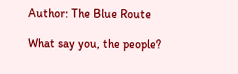Author: The Blue Route

What say you, the people?